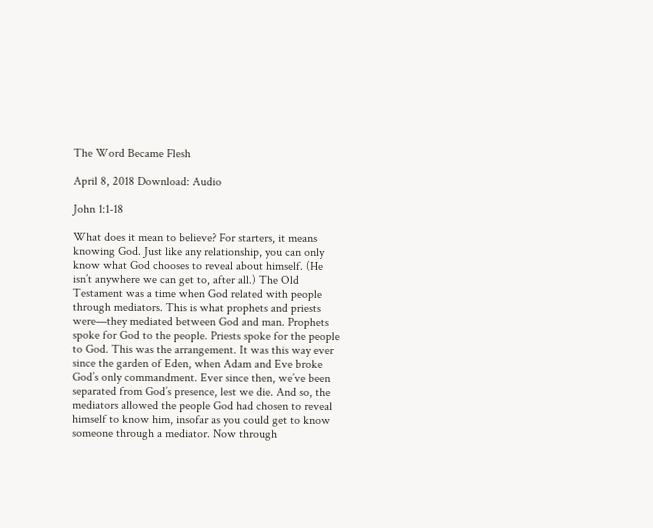The Word Became Flesh

April 8, 2018 Download: Audio

John 1:1-18

What does it mean to believe? For starters, it means knowing God. Just like any relationship, you can only know what God chooses to reveal about himself. (He isn’t anywhere we can get to, after all.) The Old Testament was a time when God related with people through mediators. This is what prophets and priests were—they mediated between God and man. Prophets spoke for God to the people. Priests spoke for the people to God. This was the arrangement. It was this way ever since the garden of Eden, when Adam and Eve broke God’s only commandment. Ever since then, we’ve been separated from God’s presence, lest we die. And so, the mediators allowed the people God had chosen to reveal himself to know him, insofar as you could get to know someone through a mediator. Now through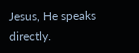Jesus, He speaks directly.